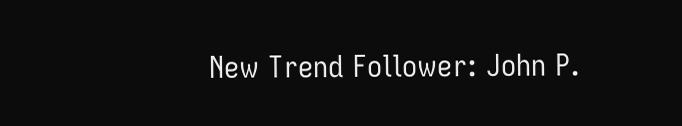New Trend Follower: John P.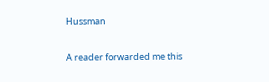Hussman

A reader forwarded me this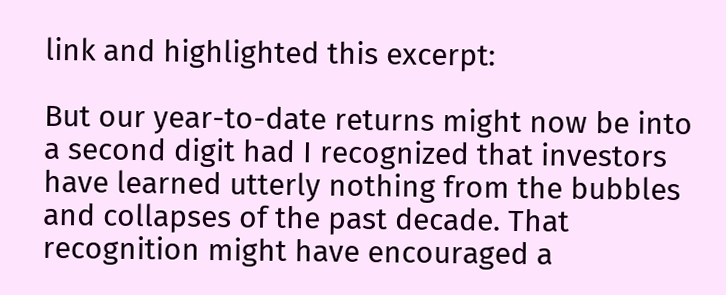link and highlighted this excerpt:

But our year-to-date returns might now be into a second digit had I recognized that investors have learned utterly nothing from the bubbles and collapses of the past decade. That recognition might have encouraged a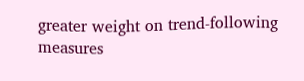greater weight on trend-following measures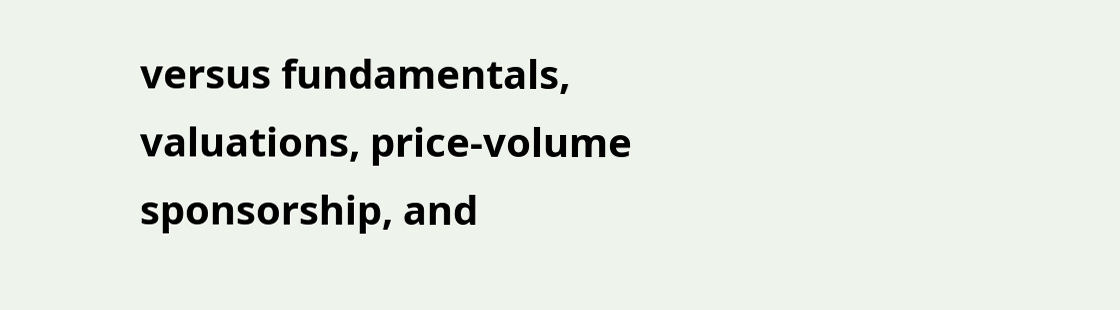versus fundamentals, valuations, price-volume sponsorship, and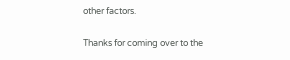other factors.

Thanks for coming over to the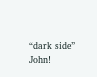“dark side” John!